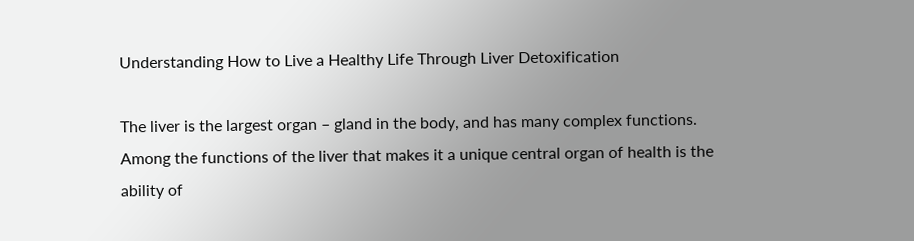Understanding How to Live a Healthy Life Through Liver Detoxification

The liver is the largest organ – gland in the body, and has many complex functions. Among the functions of the liver that makes it a unique central organ of health is the ability of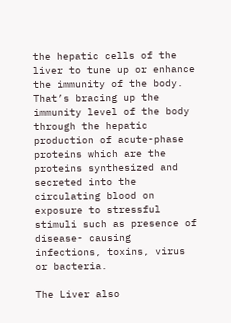the hepatic cells of the liver to tune up or enhance the immunity of the body. That’s bracing up the immunity level of the body through the hepatic production of acute-phase proteins which are the proteins synthesized and secreted into the circulating blood on exposure to stressful stimuli such as presence of disease- causing infections, toxins, virus or bacteria.

The Liver also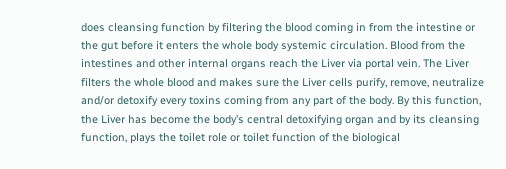does cleansing function by filtering the blood coming in from the intestine or the gut before it enters the whole body systemic circulation. Blood from the intestines and other internal organs reach the Liver via portal vein. The Liver filters the whole blood and makes sure the Liver cells purify, remove, neutralize and/or detoxify every toxins coming from any part of the body. By this function, the Liver has become the body’s central detoxifying organ and by its cleansing function, plays the toilet role or toilet function of the biological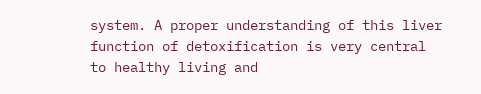system. A proper understanding of this liver function of detoxification is very central to healthy living and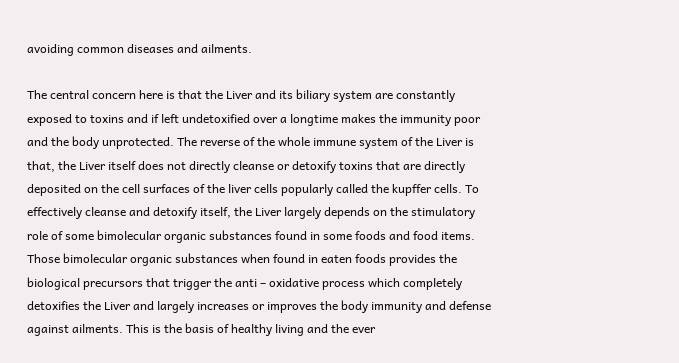avoiding common diseases and ailments.

The central concern here is that the Liver and its biliary system are constantly exposed to toxins and if left undetoxified over a longtime makes the immunity poor and the body unprotected. The reverse of the whole immune system of the Liver is that, the Liver itself does not directly cleanse or detoxify toxins that are directly deposited on the cell surfaces of the liver cells popularly called the kupffer cells. To effectively cleanse and detoxify itself, the Liver largely depends on the stimulatory role of some bimolecular organic substances found in some foods and food items. Those bimolecular organic substances when found in eaten foods provides the biological precursors that trigger the anti – oxidative process which completely detoxifies the Liver and largely increases or improves the body immunity and defense against ailments. This is the basis of healthy living and the ever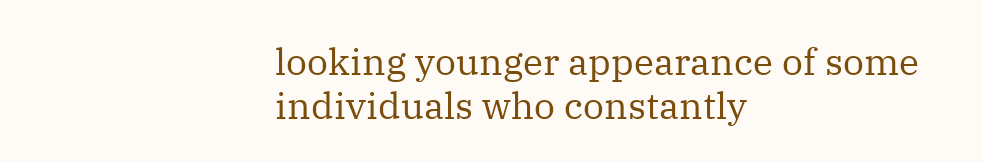looking younger appearance of some individuals who constantly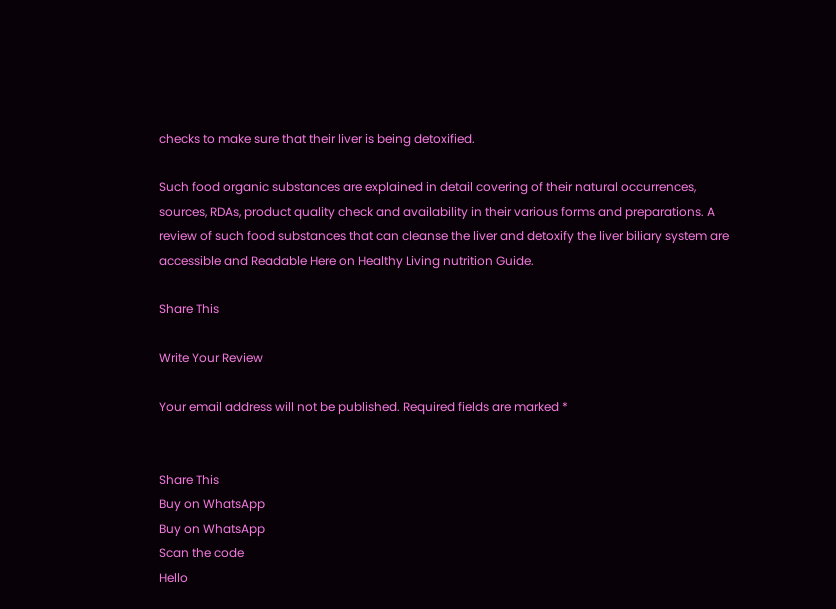checks to make sure that their liver is being detoxified.

Such food organic substances are explained in detail covering of their natural occurrences, sources, RDAs, product quality check and availability in their various forms and preparations. A review of such food substances that can cleanse the liver and detoxify the liver biliary system are accessible and Readable Here on Healthy Living nutrition Guide.

Share This

Write Your Review

Your email address will not be published. Required fields are marked *


Share This
Buy on WhatsApp
Buy on WhatsApp
Scan the code
Hello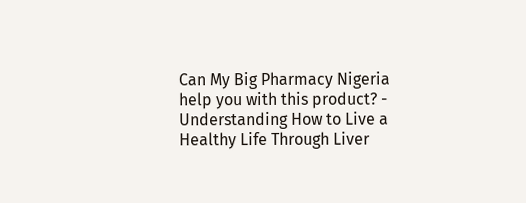Can My Big Pharmacy Nigeria help you with this product? - Understanding How to Live a Healthy Life Through Liver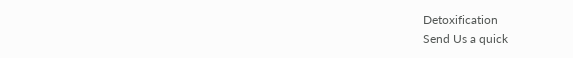Detoxification
Send Us a quick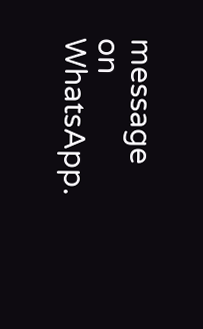message on WhatsApp.